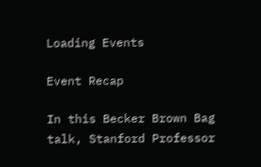Loading Events

Event Recap

In this Becker Brown Bag talk, Stanford Professor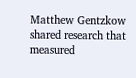Matthew Gentzkow shared research that measured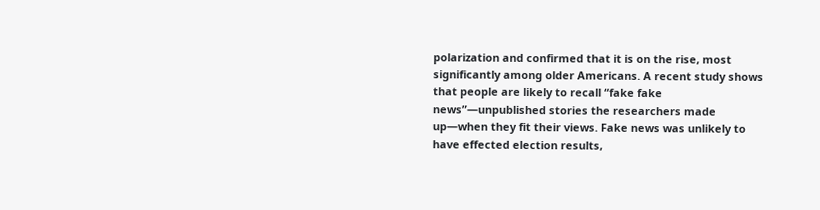polarization and confirmed that it is on the rise, most significantly among older Americans. A recent study shows that people are likely to recall “fake fake news”—unpublished stories the researchers made up—when they fit their views. Fake news was unlikely to have effected election results,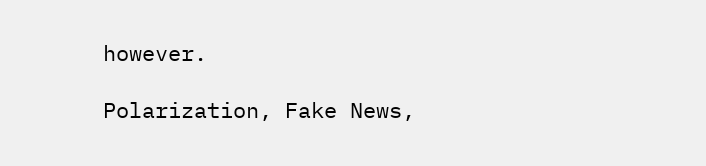however.

Polarization, Fake News,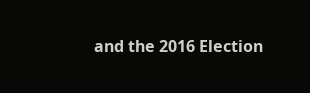and the 2016 Election